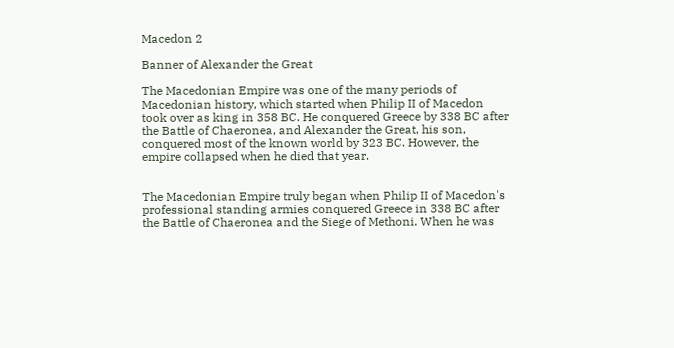Macedon 2

Banner of Alexander the Great

The Macedonian Empire was one of the many periods of Macedonian history, which started when Philip II of Macedon took over as king in 358 BC. He conquered Greece by 338 BC after the Battle of Chaeronea, and Alexander the Great, his son, conquered most of the known world by 323 BC. However, the empire collapsed when he died that year.


The Macedonian Empire truly began when Philip II of Macedon's professional standing armies conquered Greece in 338 BC after the Battle of Chaeronea and the Siege of Methoni. When he was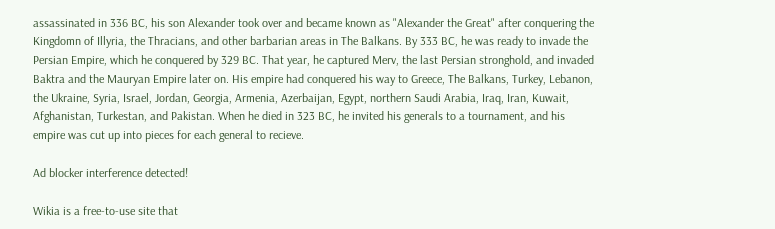assassinated in 336 BC, his son Alexander took over and became known as "Alexander the Great" after conquering the Kingdomn of Illyria, the Thracians, and other barbarian areas in The Balkans. By 333 BC, he was ready to invade the Persian Empire, which he conquered by 329 BC. That year, he captured Merv, the last Persian stronghold, and invaded Baktra and the Mauryan Empire later on. His empire had conquered his way to Greece, The Balkans, Turkey, Lebanon, the Ukraine, Syria, Israel, Jordan, Georgia, Armenia, Azerbaijan, Egypt, northern Saudi Arabia, Iraq, Iran, Kuwait, Afghanistan, Turkestan, and Pakistan. When he died in 323 BC, he invited his generals to a tournament, and his empire was cut up into pieces for each general to recieve.

Ad blocker interference detected!

Wikia is a free-to-use site that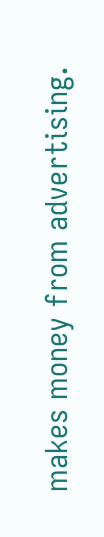makes money from advertising.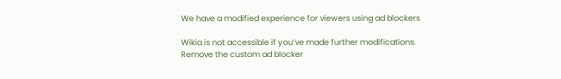We have a modified experience for viewers using ad blockers

Wikia is not accessible if you’ve made further modifications. Remove the custom ad blocker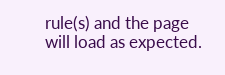rule(s) and the page will load as expected.